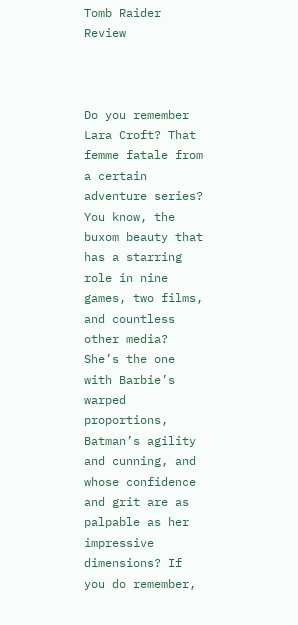Tomb Raider Review



Do you remember Lara Croft? That femme fatale from a certain adventure series? You know, the buxom beauty that has a starring role in nine games, two films, and countless other media? She’s the one with Barbie’s warped proportions, Batman’s agility and cunning, and whose confidence and grit are as palpable as her impressive dimensions? If you do remember,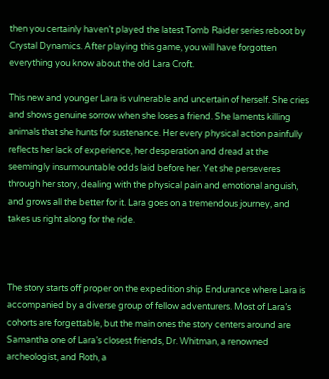then you certainly haven’t played the latest Tomb Raider series reboot by Crystal Dynamics. After playing this game, you will have forgotten everything you know about the old Lara Croft.

This new and younger Lara is vulnerable and uncertain of herself. She cries and shows genuine sorrow when she loses a friend. She laments killing animals that she hunts for sustenance. Her every physical action painfully reflects her lack of experience, her desperation and dread at the seemingly insurmountable odds laid before her. Yet she perseveres through her story, dealing with the physical pain and emotional anguish, and grows all the better for it. Lara goes on a tremendous journey, and takes us right along for the ride.



The story starts off proper on the expedition ship Endurance where Lara is accompanied by a diverse group of fellow adventurers. Most of Lara’s cohorts are forgettable, but the main ones the story centers around are Samantha one of Lara’s closest friends, Dr. Whitman, a renowned archeologist, and Roth, a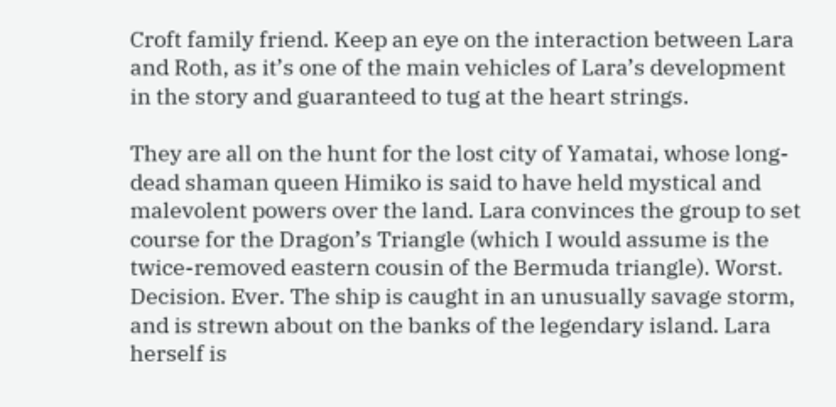Croft family friend. Keep an eye on the interaction between Lara and Roth, as it’s one of the main vehicles of Lara’s development in the story and guaranteed to tug at the heart strings.

They are all on the hunt for the lost city of Yamatai, whose long-dead shaman queen Himiko is said to have held mystical and malevolent powers over the land. Lara convinces the group to set course for the Dragon’s Triangle (which I would assume is the twice-removed eastern cousin of the Bermuda triangle). Worst. Decision. Ever. The ship is caught in an unusually savage storm, and is strewn about on the banks of the legendary island. Lara herself is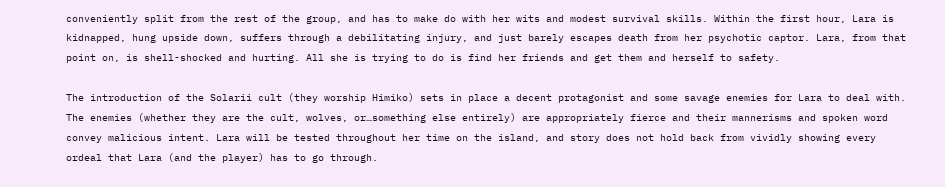conveniently split from the rest of the group, and has to make do with her wits and modest survival skills. Within the first hour, Lara is kidnapped, hung upside down, suffers through a debilitating injury, and just barely escapes death from her psychotic captor. Lara, from that point on, is shell-shocked and hurting. All she is trying to do is find her friends and get them and herself to safety.

The introduction of the Solarii cult (they worship Himiko) sets in place a decent protagonist and some savage enemies for Lara to deal with. The enemies (whether they are the cult, wolves, or…something else entirely) are appropriately fierce and their mannerisms and spoken word convey malicious intent. Lara will be tested throughout her time on the island, and story does not hold back from vividly showing every ordeal that Lara (and the player) has to go through.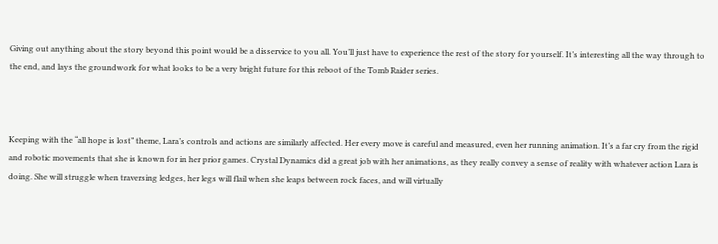Giving out anything about the story beyond this point would be a disservice to you all. You’ll just have to experience the rest of the story for yourself. It’s interesting all the way through to the end, and lays the groundwork for what looks to be a very bright future for this reboot of the Tomb Raider series.



Keeping with the “all hope is lost” theme, Lara’s controls and actions are similarly affected. Her every move is careful and measured, even her running animation. It’s a far cry from the rigid and robotic movements that she is known for in her prior games. Crystal Dynamics did a great job with her animations, as they really convey a sense of reality with whatever action Lara is doing. She will struggle when traversing ledges, her legs will flail when she leaps between rock faces, and will virtually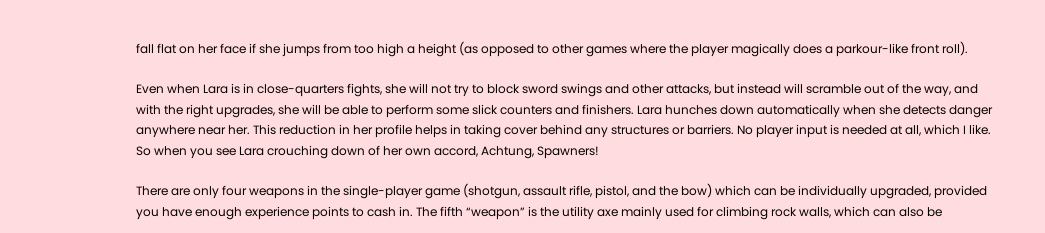fall flat on her face if she jumps from too high a height (as opposed to other games where the player magically does a parkour-like front roll).

Even when Lara is in close-quarters fights, she will not try to block sword swings and other attacks, but instead will scramble out of the way, and with the right upgrades, she will be able to perform some slick counters and finishers. Lara hunches down automatically when she detects danger anywhere near her. This reduction in her profile helps in taking cover behind any structures or barriers. No player input is needed at all, which I like. So when you see Lara crouching down of her own accord, Achtung, Spawners!

There are only four weapons in the single-player game (shotgun, assault rifle, pistol, and the bow) which can be individually upgraded, provided you have enough experience points to cash in. The fifth “weapon” is the utility axe mainly used for climbing rock walls, which can also be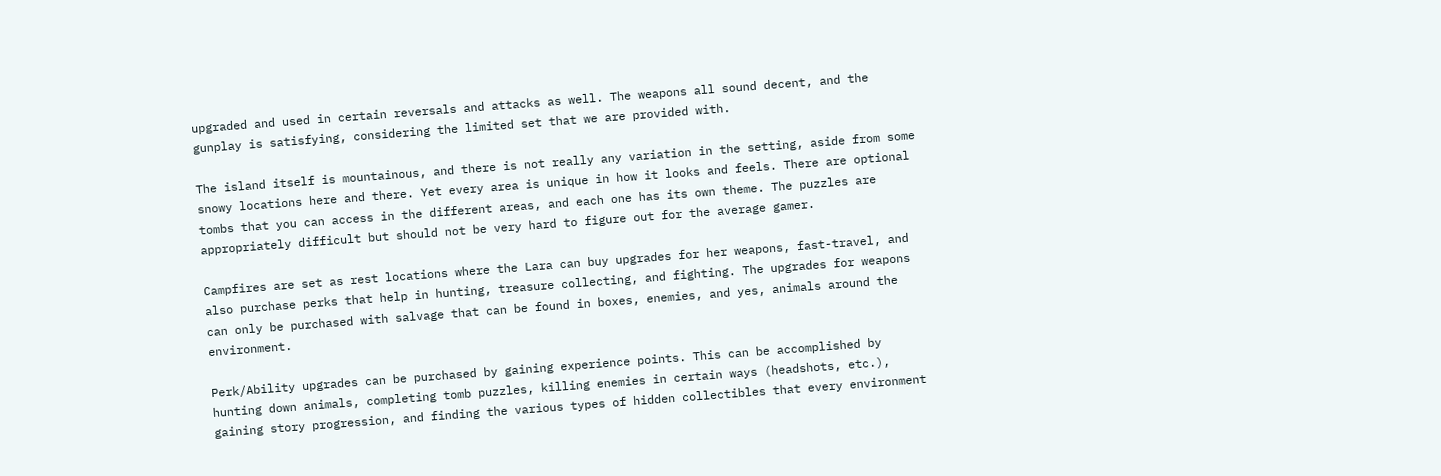upgraded and used in certain reversals and attacks as well. The weapons all sound decent, and the gunplay is satisfying, considering the limited set that we are provided with.

The island itself is mountainous, and there is not really any variation in the setting, aside from some snowy locations here and there. Yet every area is unique in how it looks and feels. There are optional tombs that you can access in the different areas, and each one has its own theme. The puzzles are appropriately difficult but should not be very hard to figure out for the average gamer.

Campfires are set as rest locations where the Lara can buy upgrades for her weapons, fast-travel, and also purchase perks that help in hunting, treasure collecting, and fighting. The upgrades for weapons can only be purchased with salvage that can be found in boxes, enemies, and yes, animals around the environment.

Perk/Ability upgrades can be purchased by gaining experience points. This can be accomplished by hunting down animals, completing tomb puzzles, killing enemies in certain ways (headshots, etc.), gaining story progression, and finding the various types of hidden collectibles that every environment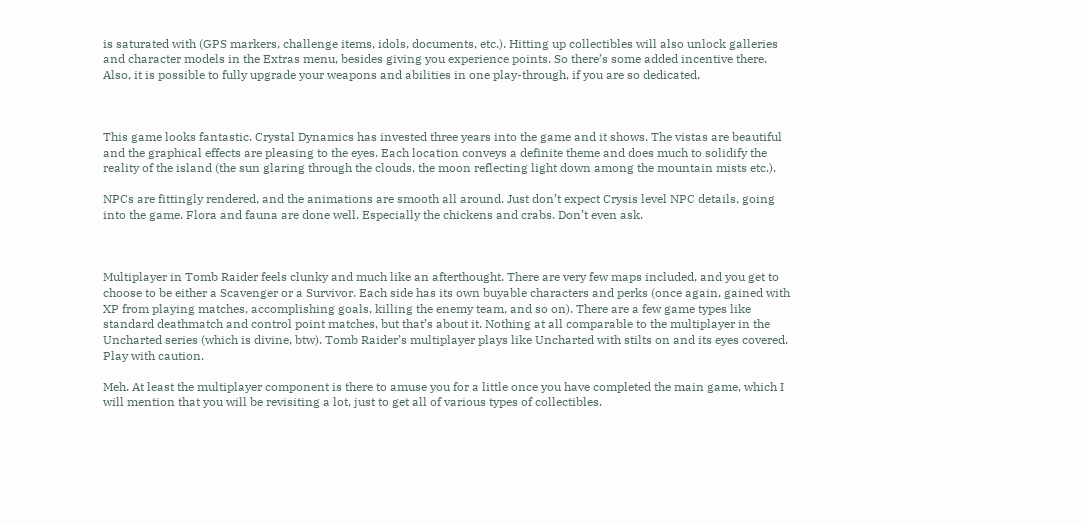is saturated with (GPS markers, challenge items, idols, documents, etc.). Hitting up collectibles will also unlock galleries and character models in the Extras menu, besides giving you experience points. So there’s some added incentive there. Also, it is possible to fully upgrade your weapons and abilities in one play-through, if you are so dedicated.



This game looks fantastic. Crystal Dynamics has invested three years into the game and it shows. The vistas are beautiful and the graphical effects are pleasing to the eyes. Each location conveys a definite theme and does much to solidify the reality of the island (the sun glaring through the clouds, the moon reflecting light down among the mountain mists etc.).

NPCs are fittingly rendered, and the animations are smooth all around. Just don’t expect Crysis level NPC details, going into the game. Flora and fauna are done well. Especially the chickens and crabs. Don’t even ask.



Multiplayer in Tomb Raider feels clunky and much like an afterthought. There are very few maps included, and you get to choose to be either a Scavenger or a Survivor. Each side has its own buyable characters and perks (once again, gained with XP from playing matches, accomplishing goals, killing the enemy team, and so on). There are a few game types like standard deathmatch and control point matches, but that’s about it. Nothing at all comparable to the multiplayer in the Uncharted series (which is divine, btw). Tomb Raider’s multiplayer plays like Uncharted with stilts on and its eyes covered. Play with caution.

Meh. At least the multiplayer component is there to amuse you for a little once you have completed the main game, which I will mention that you will be revisiting a lot, just to get all of various types of collectibles.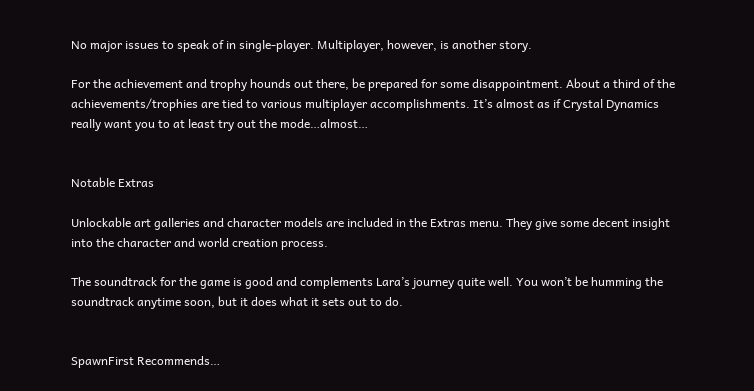No major issues to speak of in single-player. Multiplayer, however, is another story.

For the achievement and trophy hounds out there, be prepared for some disappointment. About a third of the achievements/trophies are tied to various multiplayer accomplishments. It’s almost as if Crystal Dynamics really want you to at least try out the mode…almost…


Notable Extras

Unlockable art galleries and character models are included in the Extras menu. They give some decent insight into the character and world creation process.

The soundtrack for the game is good and complements Lara’s journey quite well. You won’t be humming the soundtrack anytime soon, but it does what it sets out to do.


SpawnFirst Recommends…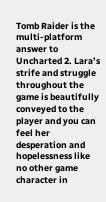Tomb Raider is the multi-platform answer to Uncharted 2. Lara’s strife and struggle throughout the game is beautifully conveyed to the player and you can feel her desperation and hopelessness like no other game character in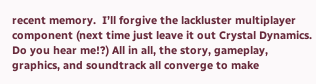recent memory.  I’ll forgive the lackluster multiplayer component (next time just leave it out Crystal Dynamics. Do you hear me!?) All in all, the story, gameplay, graphics, and soundtrack all converge to make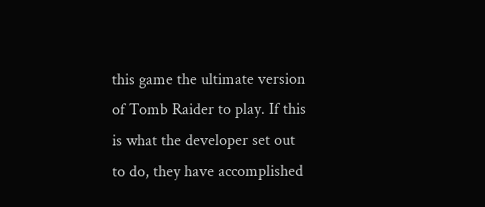this game the ultimate version of Tomb Raider to play. If this is what the developer set out to do, they have accomplished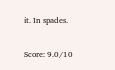it. In spades.

Score: 9.0/10